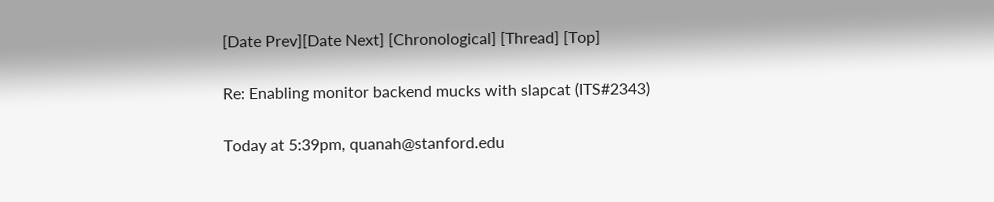[Date Prev][Date Next] [Chronological] [Thread] [Top]

Re: Enabling monitor backend mucks with slapcat (ITS#2343)

Today at 5:39pm, quanah@stanford.edu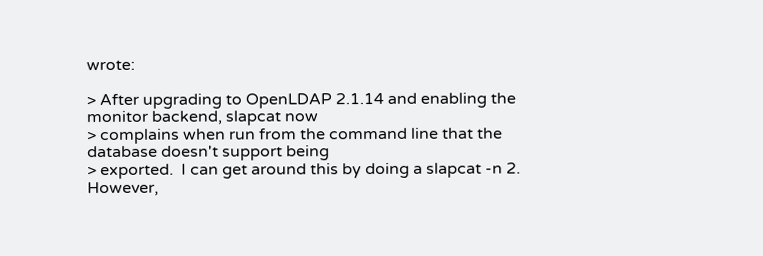wrote:

> After upgrading to OpenLDAP 2.1.14 and enabling the monitor backend, slapcat now
> complains when run from the command line that the database doesn't support being
> exported.  I can get around this by doing a slapcat -n 2.  However,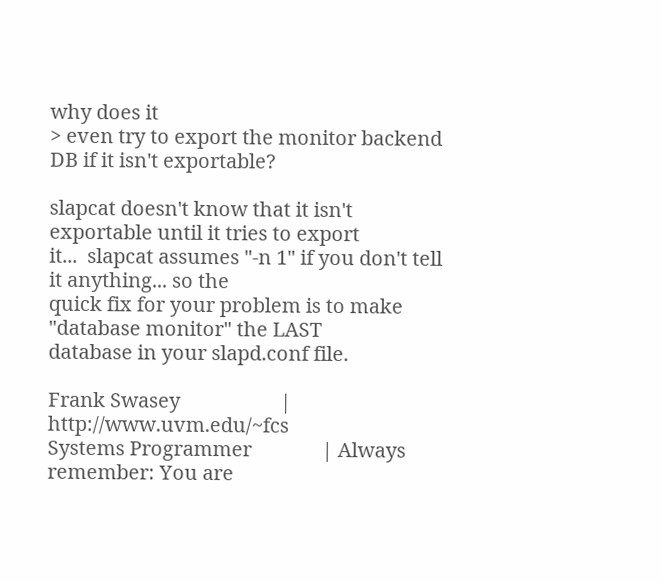why does it
> even try to export the monitor backend DB if it isn't exportable?

slapcat doesn't know that it isn't exportable until it tries to export
it...  slapcat assumes "-n 1" if you don't tell it anything... so the
quick fix for your problem is to make "database monitor" the LAST
database in your slapd.conf file.

Frank Swasey                    | http://www.uvm.edu/~fcs
Systems Programmer              | Always remember: You are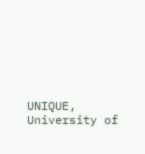UNIQUE,
University of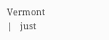Vermont           |    just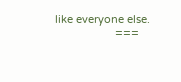like everyone else.
                    ===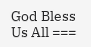God Bless Us All ===